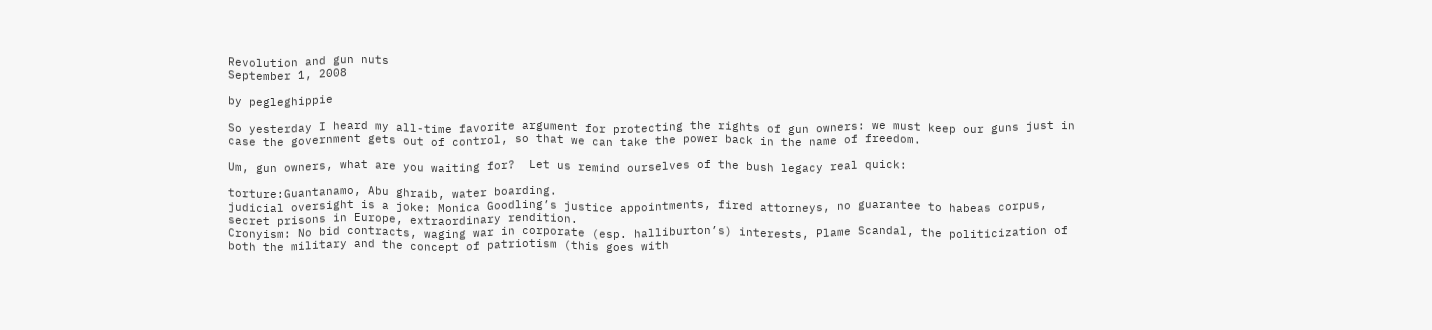Revolution and gun nuts
September 1, 2008

by pegleghippie

So yesterday I heard my all-time favorite argument for protecting the rights of gun owners: we must keep our guns just in case the government gets out of control, so that we can take the power back in the name of freedom.

Um, gun owners, what are you waiting for?  Let us remind ourselves of the bush legacy real quick:

torture:Guantanamo, Abu ghraib, water boarding.
judicial oversight is a joke: Monica Goodling’s justice appointments, fired attorneys, no guarantee to habeas corpus, secret prisons in Europe, extraordinary rendition.
Cronyism: No bid contracts, waging war in corporate (esp. halliburton’s) interests, Plame Scandal, the politicization of both the military and the concept of patriotism (this goes with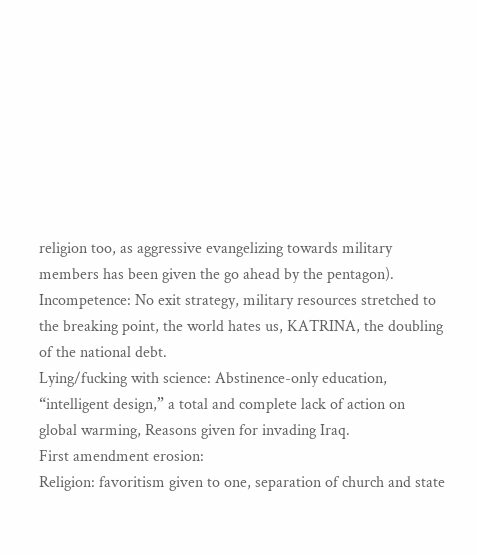religion too, as aggressive evangelizing towards military members has been given the go ahead by the pentagon).
Incompetence: No exit strategy, military resources stretched to the breaking point, the world hates us, KATRINA, the doubling of the national debt.
Lying/fucking with science: Abstinence-only education, “intelligent design,” a total and complete lack of action on global warming, Reasons given for invading Iraq.
First amendment erosion:
Religion: favoritism given to one, separation of church and state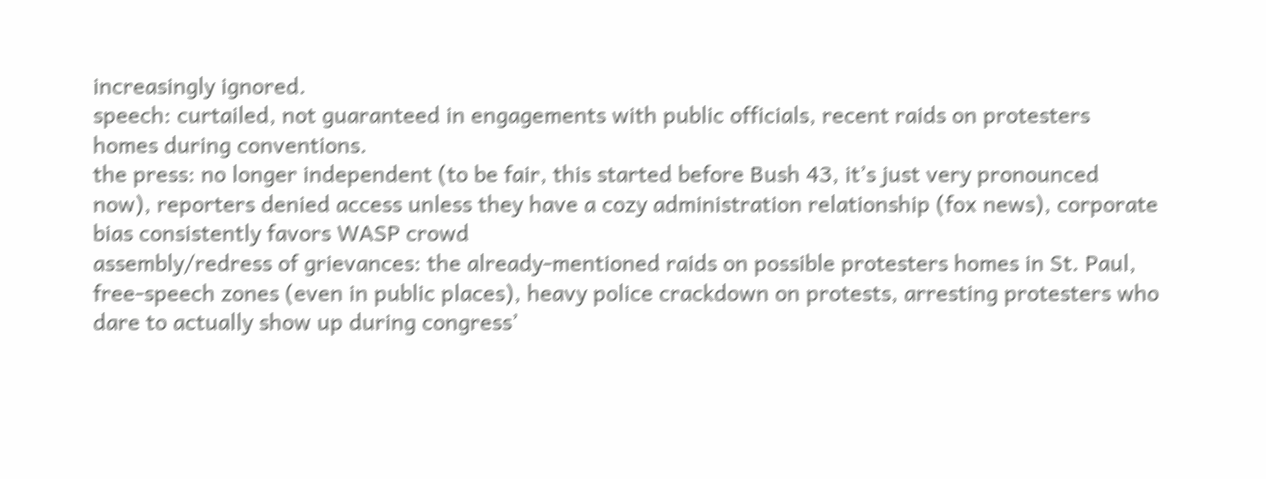increasingly ignored.
speech: curtailed, not guaranteed in engagements with public officials, recent raids on protesters homes during conventions.
the press: no longer independent (to be fair, this started before Bush 43, it’s just very pronounced now), reporters denied access unless they have a cozy administration relationship (fox news), corporate bias consistently favors WASP crowd
assembly/redress of grievances: the already-mentioned raids on possible protesters homes in St. Paul, free-speech zones (even in public places), heavy police crackdown on protests, arresting protesters who dare to actually show up during congress’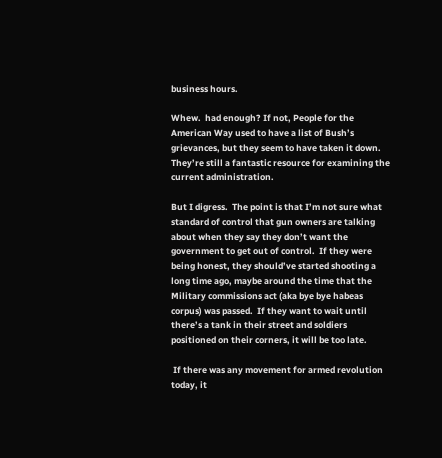business hours.

Whew.  had enough? If not, People for the American Way used to have a list of Bush’s grievances, but they seem to have taken it down.  They’re still a fantastic resource for examining the current administration.

But I digress.  The point is that I’m not sure what standard of control that gun owners are talking about when they say they don’t want the government to get out of control.  If they were being honest, they should’ve started shooting a long time ago, maybe around the time that the Military commissions act (aka bye bye habeas corpus) was passed.  If they want to wait until there’s a tank in their street and soldiers positioned on their corners, it will be too late.

 If there was any movement for armed revolution today, it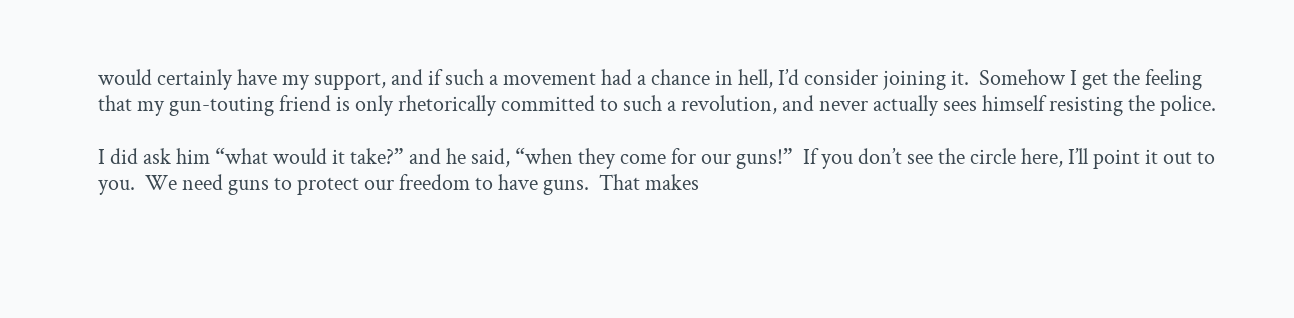would certainly have my support, and if such a movement had a chance in hell, I’d consider joining it.  Somehow I get the feeling that my gun-touting friend is only rhetorically committed to such a revolution, and never actually sees himself resisting the police.

I did ask him “what would it take?” and he said, “when they come for our guns!”  If you don’t see the circle here, I’ll point it out to you.  We need guns to protect our freedom to have guns.  That makes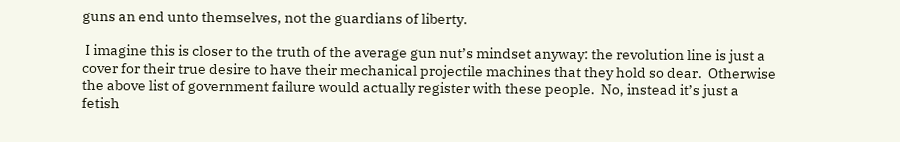guns an end unto themselves, not the guardians of liberty.

 I imagine this is closer to the truth of the average gun nut’s mindset anyway: the revolution line is just a cover for their true desire to have their mechanical projectile machines that they hold so dear.  Otherwise the above list of government failure would actually register with these people.  No, instead it’s just a fetish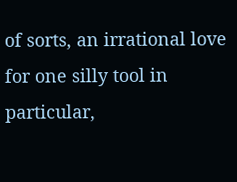of sorts, an irrational love for one silly tool in particular,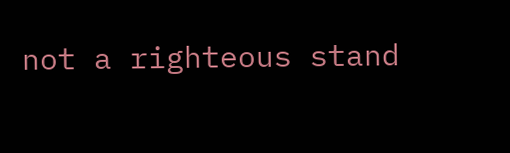not a righteous stand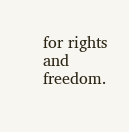for rights and freedom.